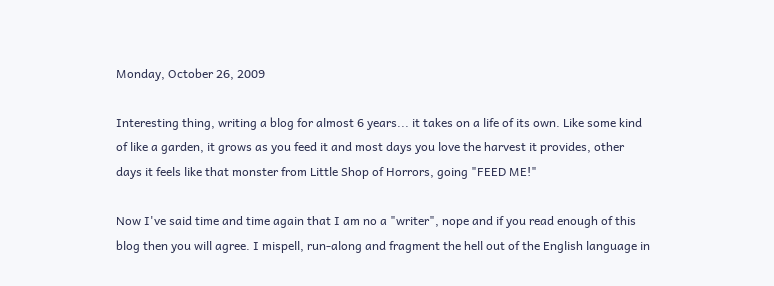Monday, October 26, 2009

Interesting thing, writing a blog for almost 6 years... it takes on a life of its own. Like some kind of like a garden, it grows as you feed it and most days you love the harvest it provides, other days it feels like that monster from Little Shop of Horrors, going "FEED ME!"

Now I've said time and time again that I am no a "writer", nope and if you read enough of this blog then you will agree. I mispell, run-along and fragment the hell out of the English language in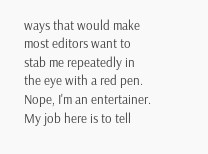ways that would make most editors want to stab me repeatedly in the eye with a red pen. Nope, I'm an entertainer. My job here is to tell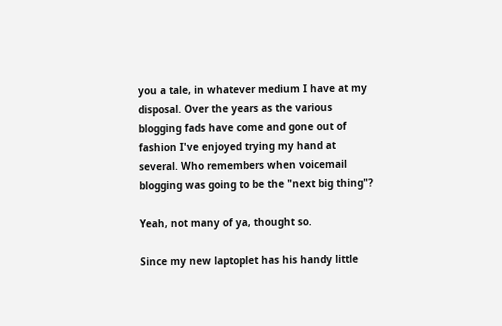you a tale, in whatever medium I have at my disposal. Over the years as the various blogging fads have come and gone out of fashion I've enjoyed trying my hand at several. Who remembers when voicemail blogging was going to be the "next big thing"?

Yeah, not many of ya, thought so.

Since my new laptoplet has his handy little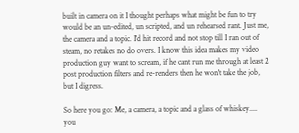built in camera on it I thought perhaps what might be fun to try would be an un-edited, un scripted, and un rehearsed rant. Just me, the camera and a topic. I'd hit record and not stop till I ran out of steam, no retakes no do overs. I know this idea makes my video production guy want to scream, if he cant run me through at least 2 post production filters and re-renders then he won't take the job, but I digress.

So here you go: Me, a camera, a topic and a glass of whiskey.... you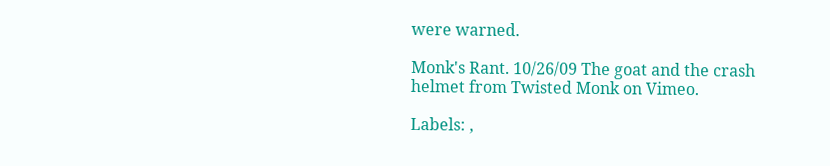were warned.

Monk's Rant. 10/26/09 The goat and the crash helmet from Twisted Monk on Vimeo.

Labels: ,